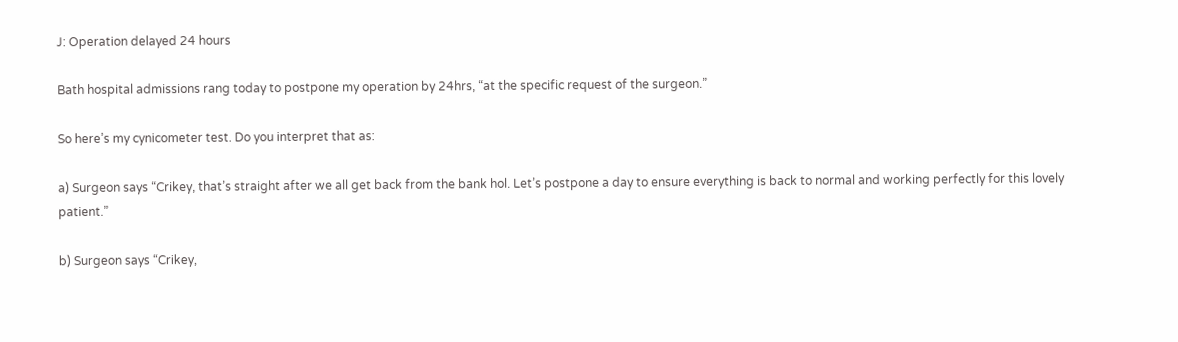J: Operation delayed 24 hours

Bath hospital admissions rang today to postpone my operation by 24hrs, “at the specific request of the surgeon.”

So here’s my cynicometer test. Do you interpret that as:

a) Surgeon says “Crikey, that’s straight after we all get back from the bank hol. Let’s postpone a day to ensure everything is back to normal and working perfectly for this lovely patient.”

b) Surgeon says “Crikey,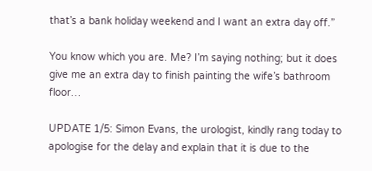that’s a bank holiday weekend and I want an extra day off.”

You know which you are. Me? I’m saying nothing; but it does give me an extra day to finish painting the wife’s bathroom floor…

UPDATE 1/5: Simon Evans, the urologist, kindly rang today to apologise for the delay and explain that it is due to the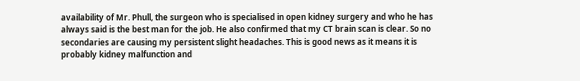availability of Mr. Phull, the surgeon who is specialised in open kidney surgery and who he has always said is the best man for the job. He also confirmed that my CT brain scan is clear. So no secondaries are causing my persistent slight headaches. This is good news as it means it is probably kidney malfunction and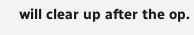will clear up after the op.